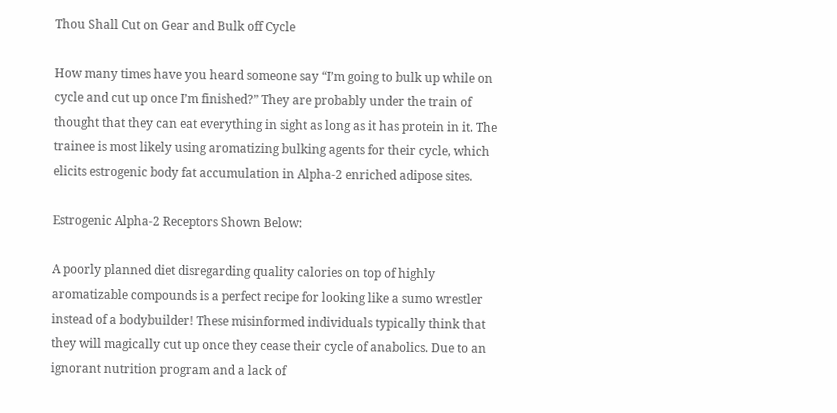Thou Shall Cut on Gear and Bulk off Cycle

How many times have you heard someone say “I’m going to bulk up while on cycle and cut up once I’m finished?” They are probably under the train of thought that they can eat everything in sight as long as it has protein in it. The trainee is most likely using aromatizing bulking agents for their cycle, which elicits estrogenic body fat accumulation in Alpha-2 enriched adipose sites.

Estrogenic Alpha-2 Receptors Shown Below:

A poorly planned diet disregarding quality calories on top of highly aromatizable compounds is a perfect recipe for looking like a sumo wrestler instead of a bodybuilder! These misinformed individuals typically think that they will magically cut up once they cease their cycle of anabolics. Due to an ignorant nutrition program and a lack of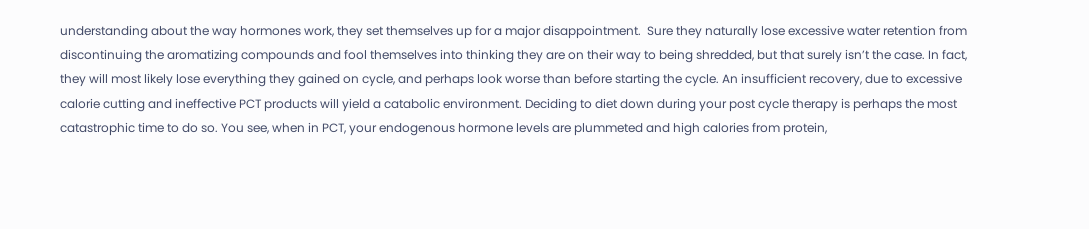understanding about the way hormones work, they set themselves up for a major disappointment.  Sure they naturally lose excessive water retention from discontinuing the aromatizing compounds and fool themselves into thinking they are on their way to being shredded, but that surely isn’t the case. In fact, they will most likely lose everything they gained on cycle, and perhaps look worse than before starting the cycle. An insufficient recovery, due to excessive calorie cutting and ineffective PCT products will yield a catabolic environment. Deciding to diet down during your post cycle therapy is perhaps the most catastrophic time to do so. You see, when in PCT, your endogenous hormone levels are plummeted and high calories from protein,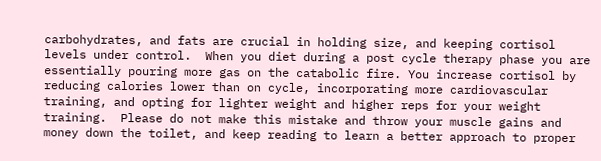carbohydrates, and fats are crucial in holding size, and keeping cortisol levels under control.  When you diet during a post cycle therapy phase you are essentially pouring more gas on the catabolic fire. You increase cortisol by reducing calories lower than on cycle, incorporating more cardiovascular training, and opting for lighter weight and higher reps for your weight training.  Please do not make this mistake and throw your muscle gains and money down the toilet, and keep reading to learn a better approach to proper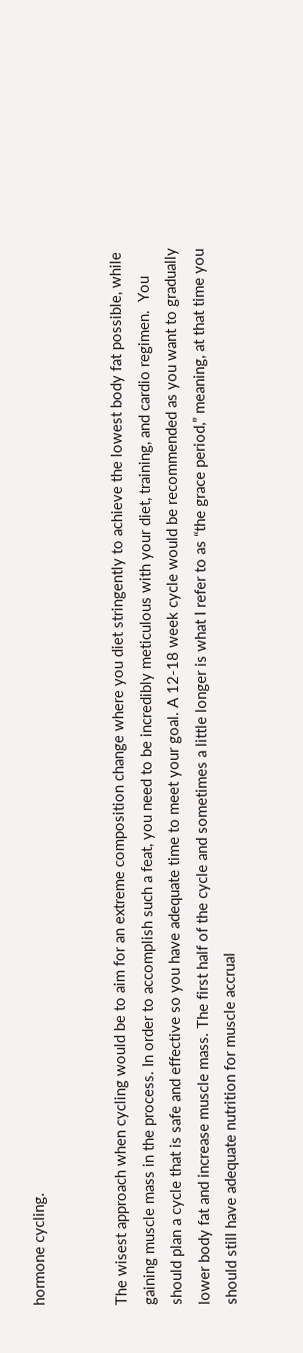hormone cycling.


The wisest approach when cycling would be to aim for an extreme composition change where you diet stringently to achieve the lowest body fat possible, while gaining muscle mass in the process. In order to accomplish such a feat, you need to be incredibly meticulous with your diet, training, and cardio regimen.  You should plan a cycle that is safe and effective so you have adequate time to meet your goal. A 12-18 week cycle would be recommended as you want to gradually lower body fat and increase muscle mass. The first half of the cycle and sometimes a little longer is what I refer to as “the grace period,” meaning, at that time you should still have adequate nutrition for muscle accrual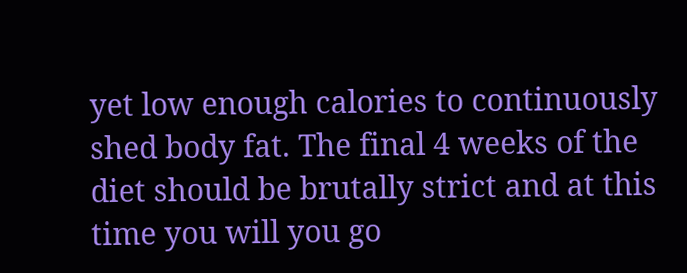yet low enough calories to continuously shed body fat. The final 4 weeks of the diet should be brutally strict and at this time you will you go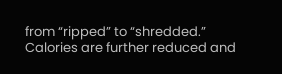from “ripped” to “shredded.” Calories are further reduced and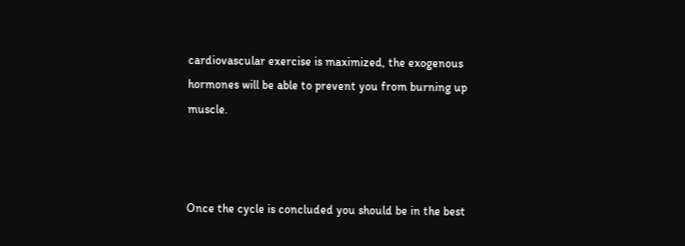cardiovascular exercise is maximized, the exogenous hormones will be able to prevent you from burning up muscle.



Once the cycle is concluded you should be in the best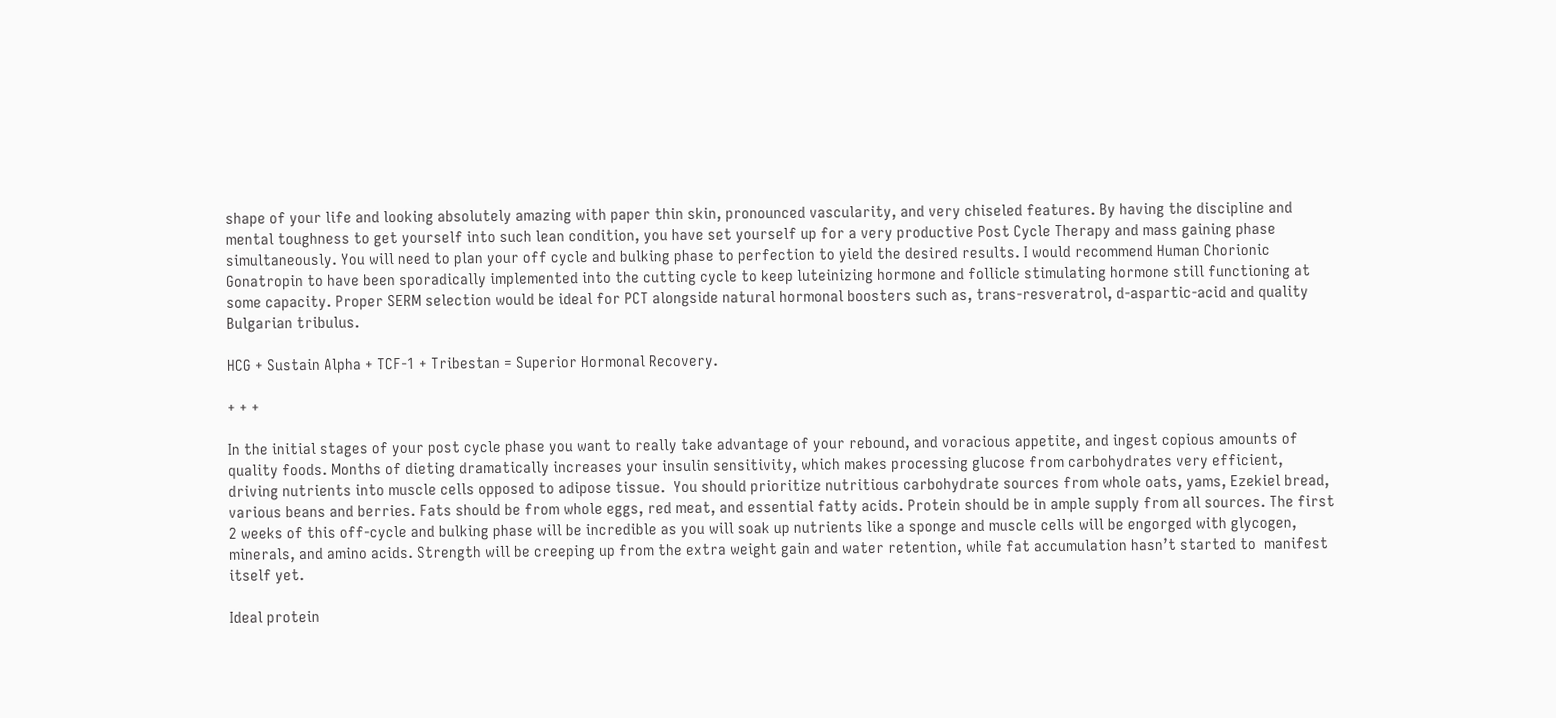shape of your life and looking absolutely amazing with paper thin skin, pronounced vascularity, and very chiseled features. By having the discipline and mental toughness to get yourself into such lean condition, you have set yourself up for a very productive Post Cycle Therapy and mass gaining phase simultaneously. You will need to plan your off cycle and bulking phase to perfection to yield the desired results. I would recommend Human Chorionic Gonatropin to have been sporadically implemented into the cutting cycle to keep luteinizing hormone and follicle stimulating hormone still functioning at some capacity. Proper SERM selection would be ideal for PCT alongside natural hormonal boosters such as, trans-resveratrol, d-aspartic-acid and quality Bulgarian tribulus.

HCG + Sustain Alpha + TCF-1 + Tribestan = Superior Hormonal Recovery.

+ + +

In the initial stages of your post cycle phase you want to really take advantage of your rebound, and voracious appetite, and ingest copious amounts of quality foods. Months of dieting dramatically increases your insulin sensitivity, which makes processing glucose from carbohydrates very efficient, driving nutrients into muscle cells opposed to adipose tissue.  You should prioritize nutritious carbohydrate sources from whole oats, yams, Ezekiel bread, various beans and berries. Fats should be from whole eggs, red meat, and essential fatty acids. Protein should be in ample supply from all sources. The first 2 weeks of this off-cycle and bulking phase will be incredible as you will soak up nutrients like a sponge and muscle cells will be engorged with glycogen, minerals, and amino acids. Strength will be creeping up from the extra weight gain and water retention, while fat accumulation hasn’t started to  manifest itself yet.

Ideal protein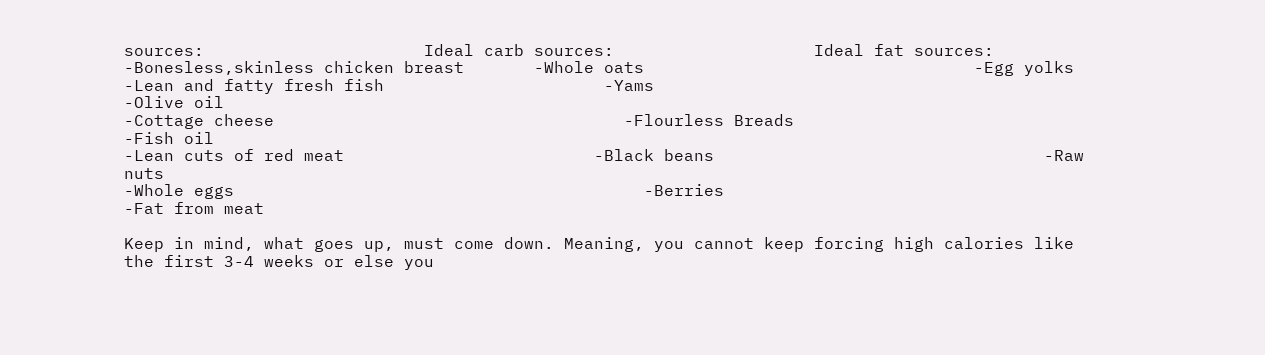sources:                      Ideal carb sources:                    Ideal fat sources:
-Bonesless,skinless chicken breast       -Whole oats                                 -Egg yolks
-Lean and fatty fresh fish                      -Yams                                           -Olive oil
-Cottage cheese                                   -Flourless Breads                         -Fish oil
-Lean cuts of red meat                         -Black beans                                 -Raw nuts
-Whole eggs                                         -Berries                                         -Fat from meat

Keep in mind, what goes up, must come down. Meaning, you cannot keep forcing high calories like the first 3-4 weeks or else you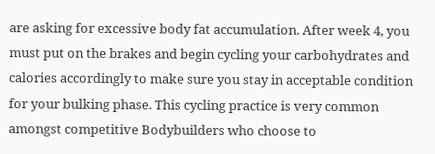are asking for excessive body fat accumulation. After week 4, you must put on the brakes and begin cycling your carbohydrates and calories accordingly to make sure you stay in acceptable condition for your bulking phase. This cycling practice is very common amongst competitive Bodybuilders who choose to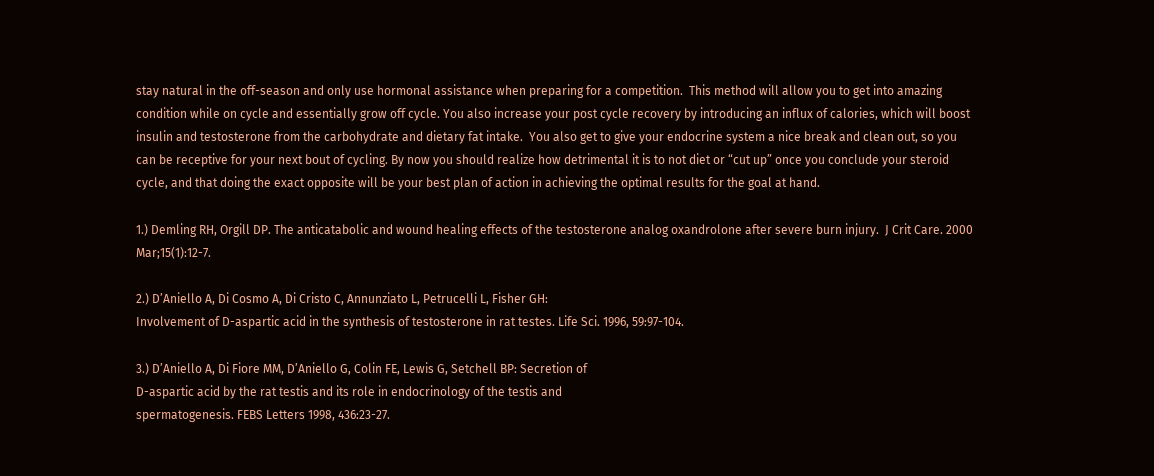stay natural in the off-season and only use hormonal assistance when preparing for a competition.  This method will allow you to get into amazing condition while on cycle and essentially grow off cycle. You also increase your post cycle recovery by introducing an influx of calories, which will boost insulin and testosterone from the carbohydrate and dietary fat intake.  You also get to give your endocrine system a nice break and clean out, so you can be receptive for your next bout of cycling. By now you should realize how detrimental it is to not diet or “cut up” once you conclude your steroid cycle, and that doing the exact opposite will be your best plan of action in achieving the optimal results for the goal at hand.

1.) Demling RH, Orgill DP. The anticatabolic and wound healing effects of the testosterone analog oxandrolone after severe burn injury.  J Crit Care. 2000 Mar;15(1):12-7.

2.) D’Aniello A, Di Cosmo A, Di Cristo C, Annunziato L, Petrucelli L, Fisher GH:
Involvement of D-aspartic acid in the synthesis of testosterone in rat testes. Life Sci. 1996, 59:97-104.

3.) D’Aniello A, Di Fiore MM, D’Aniello G, Colin FE, Lewis G, Setchell BP: Secretion of
D-aspartic acid by the rat testis and its role in endocrinology of the testis and
spermatogenesis. FEBS Letters 1998, 436:23-27.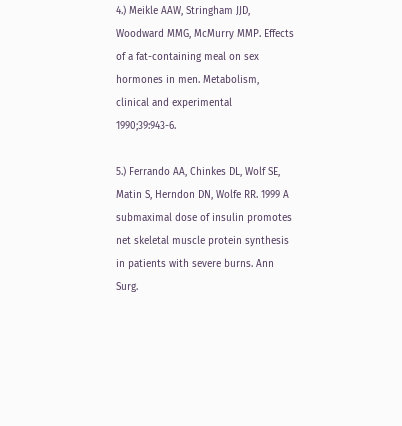4.) Meikle AAW, Stringham JJD, Woodward MMG, McMurry MMP. Effects of a fat-containing meal on sex hormones in men. Metabolism, clinical and experimental 1990;39:943-6.

5.) Ferrando AA, Chinkes DL, Wolf SE, Matin S, Herndon DN, Wolfe RR. 1999 A submaximal dose of insulin promotes net skeletal muscle protein synthesis in patients with severe burns. Ann Surg.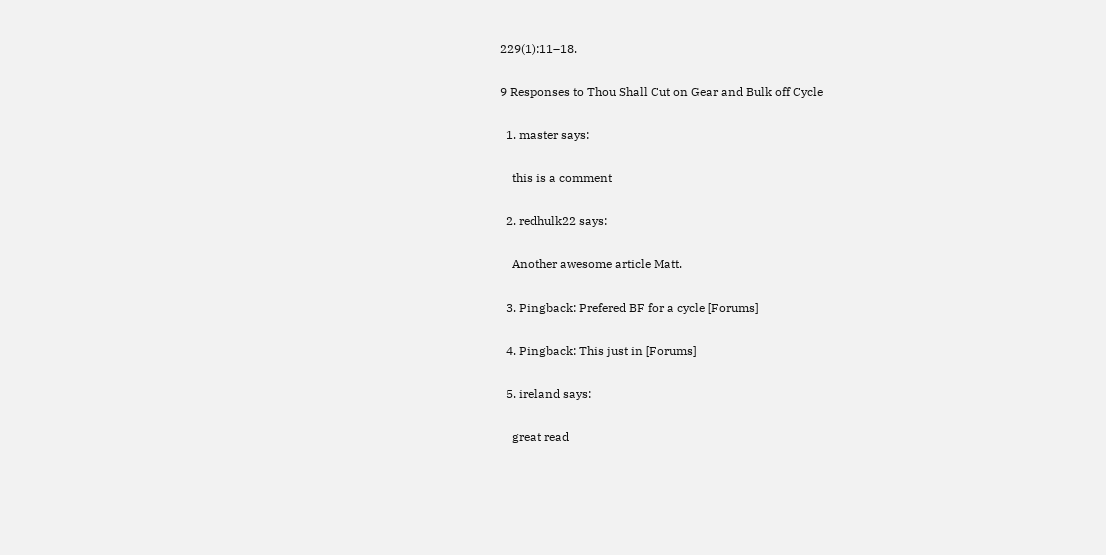229(1):11–18.

9 Responses to Thou Shall Cut on Gear and Bulk off Cycle

  1. master says:

    this is a comment

  2. redhulk22 says:

    Another awesome article Matt.

  3. Pingback: Prefered BF for a cycle [Forums]

  4. Pingback: This just in [Forums]

  5. ireland says:

    great read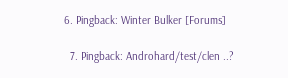6. Pingback: Winter Bulker [Forums]

  7. Pingback: Androhard/test/clen ..?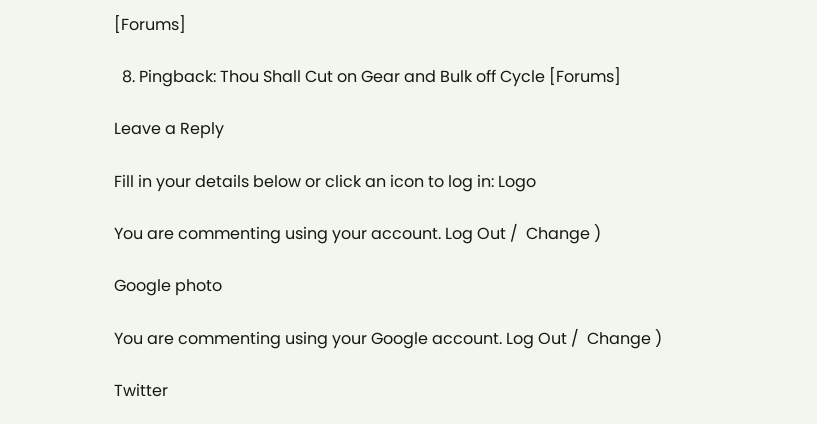[Forums]

  8. Pingback: Thou Shall Cut on Gear and Bulk off Cycle [Forums]

Leave a Reply

Fill in your details below or click an icon to log in: Logo

You are commenting using your account. Log Out /  Change )

Google photo

You are commenting using your Google account. Log Out /  Change )

Twitter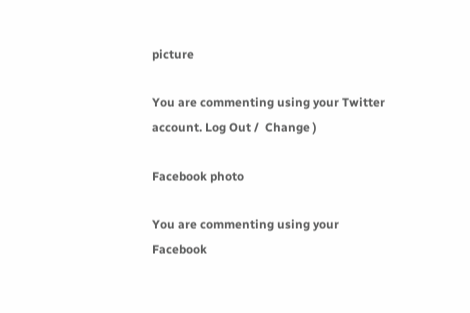picture

You are commenting using your Twitter account. Log Out /  Change )

Facebook photo

You are commenting using your Facebook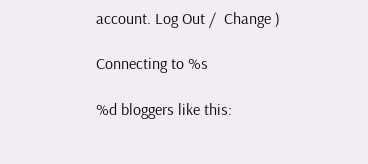account. Log Out /  Change )

Connecting to %s

%d bloggers like this: